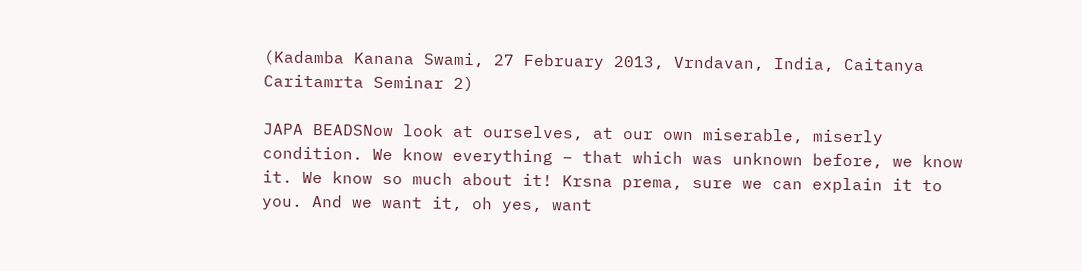(Kadamba Kanana Swami, 27 February 2013, Vrndavan, India, Caitanya Caritamrta Seminar 2)

JAPA BEADSNow look at ourselves, at our own miserable, miserly condition. We know everything – that which was unknown before, we know it. We know so much about it! Krsna prema, sure we can explain it to you. And we want it, oh yes, want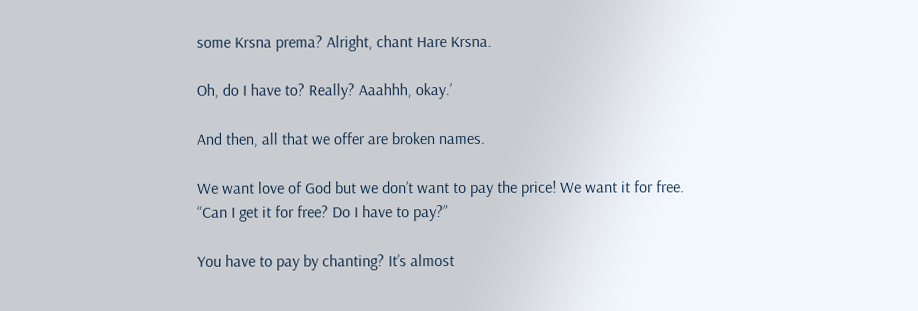some Krsna prema? Alright, chant Hare Krsna.

Oh, do I have to? Really? Aaahhh, okay.’

And then, all that we offer are broken names.

We want love of God but we don’t want to pay the price! We want it for free. “Can I get it for free? Do I have to pay?”

You have to pay by chanting? It’s almost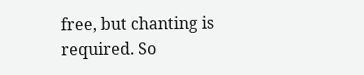free, but chanting is required. So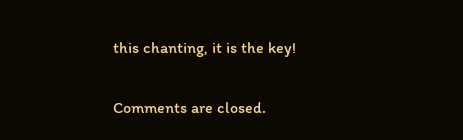this chanting, it is the key!

Comments are closed.